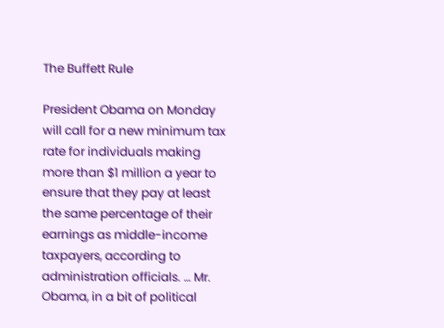The Buffett Rule

President Obama on Monday will call for a new minimum tax rate for individuals making more than $1 million a year to ensure that they pay at least the same percentage of their earnings as middle-income taxpayers, according to administration officials. … Mr. Obama, in a bit of political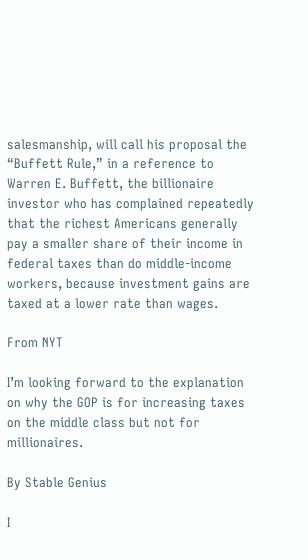salesmanship, will call his proposal the “Buffett Rule,” in a reference to Warren E. Buffett, the billionaire investor who has complained repeatedly that the richest Americans generally pay a smaller share of their income in federal taxes than do middle-income workers, because investment gains are taxed at a lower rate than wages.

From NYT

I’m looking forward to the explanation on why the GOP is for increasing taxes on the middle class but not for millionaires.

By Stable Genius

I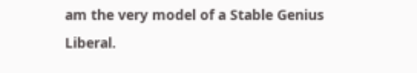am the very model of a Stable Genius Liberal.